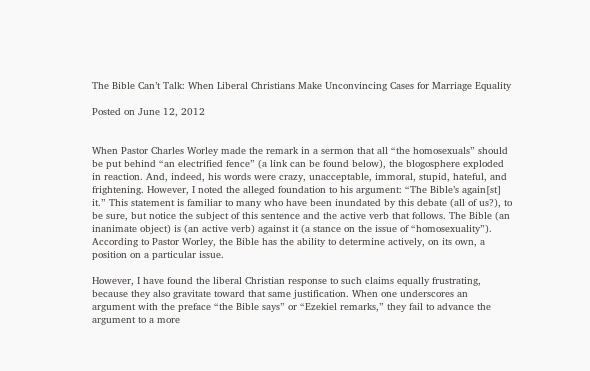The Bible Can’t Talk: When Liberal Christians Make Unconvincing Cases for Marriage Equality

Posted on June 12, 2012


When Pastor Charles Worley made the remark in a sermon that all “the homosexuals” should be put behind “an electrified fence” (a link can be found below), the blogosphere exploded in reaction. And, indeed, his words were crazy, unacceptable, immoral, stupid, hateful, and frightening. However, I noted the alleged foundation to his argument: “The Bible’s again[st] it.” This statement is familiar to many who have been inundated by this debate (all of us?), to be sure, but notice the subject of this sentence and the active verb that follows. The Bible (an inanimate object) is (an active verb) against it (a stance on the issue of “homosexuality”). According to Pastor Worley, the Bible has the ability to determine actively, on its own, a position on a particular issue.

However, I have found the liberal Christian response to such claims equally frustrating, because they also gravitate toward that same justification. When one underscores an argument with the preface “the Bible says” or “Ezekiel remarks,” they fail to advance the argument to a more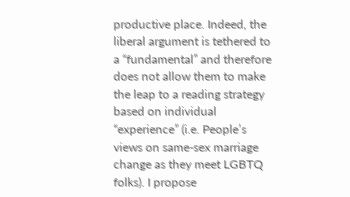productive place. Indeed, the liberal argument is tethered to a “fundamental” and therefore does not allow them to make the leap to a reading strategy based on individual “experience” (i.e. People’s views on same-sex marriage change as they meet LGBTQ folks). I propose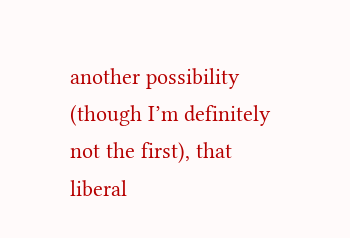another possibility (though I’m definitely not the first), that liberal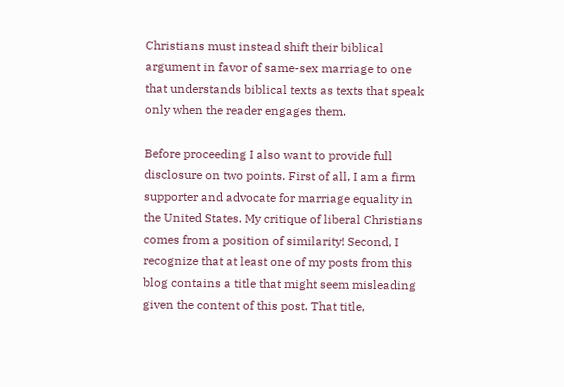Christians must instead shift their biblical argument in favor of same-sex marriage to one that understands biblical texts as texts that speak only when the reader engages them.

Before proceeding I also want to provide full disclosure on two points. First of all, I am a firm supporter and advocate for marriage equality in the United States. My critique of liberal Christians comes from a position of similarity! Second, I recognize that at least one of my posts from this blog contains a title that might seem misleading given the content of this post. That title,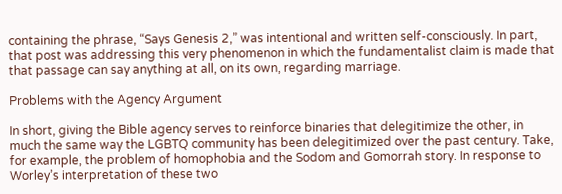containing the phrase, “Says Genesis 2,” was intentional and written self-consciously. In part, that post was addressing this very phenomenon in which the fundamentalist claim is made that that passage can say anything at all, on its own, regarding marriage.

Problems with the Agency Argument

In short, giving the Bible agency serves to reinforce binaries that delegitimize the other, in much the same way the LGBTQ community has been delegitimized over the past century. Take, for example, the problem of homophobia and the Sodom and Gomorrah story. In response to Worley’s interpretation of these two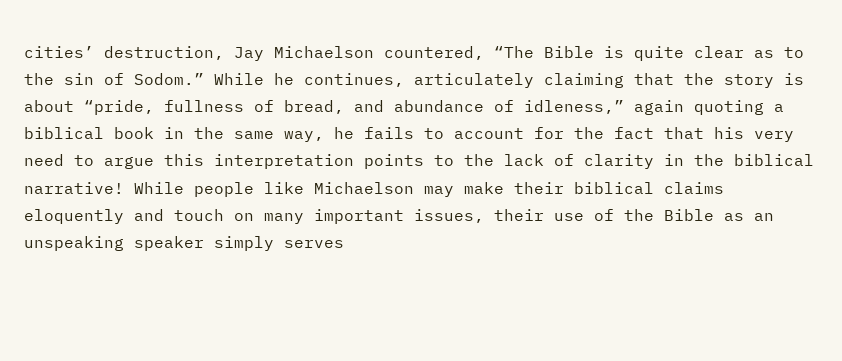cities’ destruction, Jay Michaelson countered, “The Bible is quite clear as to the sin of Sodom.” While he continues, articulately claiming that the story is about “pride, fullness of bread, and abundance of idleness,” again quoting a biblical book in the same way, he fails to account for the fact that his very need to argue this interpretation points to the lack of clarity in the biblical narrative! While people like Michaelson may make their biblical claims eloquently and touch on many important issues, their use of the Bible as an unspeaking speaker simply serves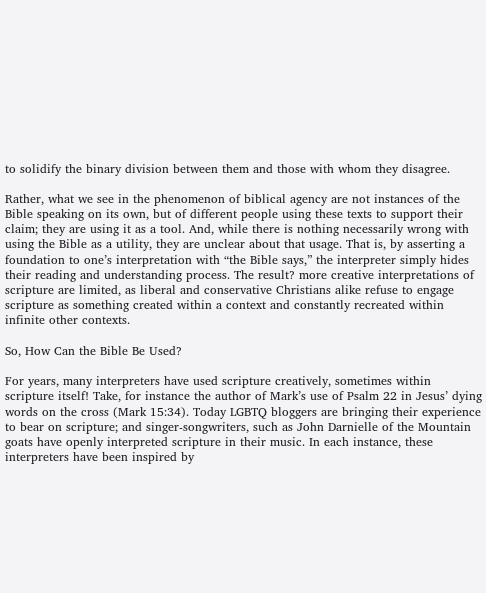to solidify the binary division between them and those with whom they disagree.

Rather, what we see in the phenomenon of biblical agency are not instances of the Bible speaking on its own, but of different people using these texts to support their claim; they are using it as a tool. And, while there is nothing necessarily wrong with using the Bible as a utility, they are unclear about that usage. That is, by asserting a foundation to one’s interpretation with “the Bible says,” the interpreter simply hides their reading and understanding process. The result? more creative interpretations of scripture are limited, as liberal and conservative Christians alike refuse to engage scripture as something created within a context and constantly recreated within infinite other contexts.

So, How Can the Bible Be Used?

For years, many interpreters have used scripture creatively, sometimes within scripture itself! Take, for instance the author of Mark’s use of Psalm 22 in Jesus’ dying words on the cross (Mark 15:34). Today LGBTQ bloggers are bringing their experience to bear on scripture; and singer-songwriters, such as John Darnielle of the Mountain goats have openly interpreted scripture in their music. In each instance, these interpreters have been inspired by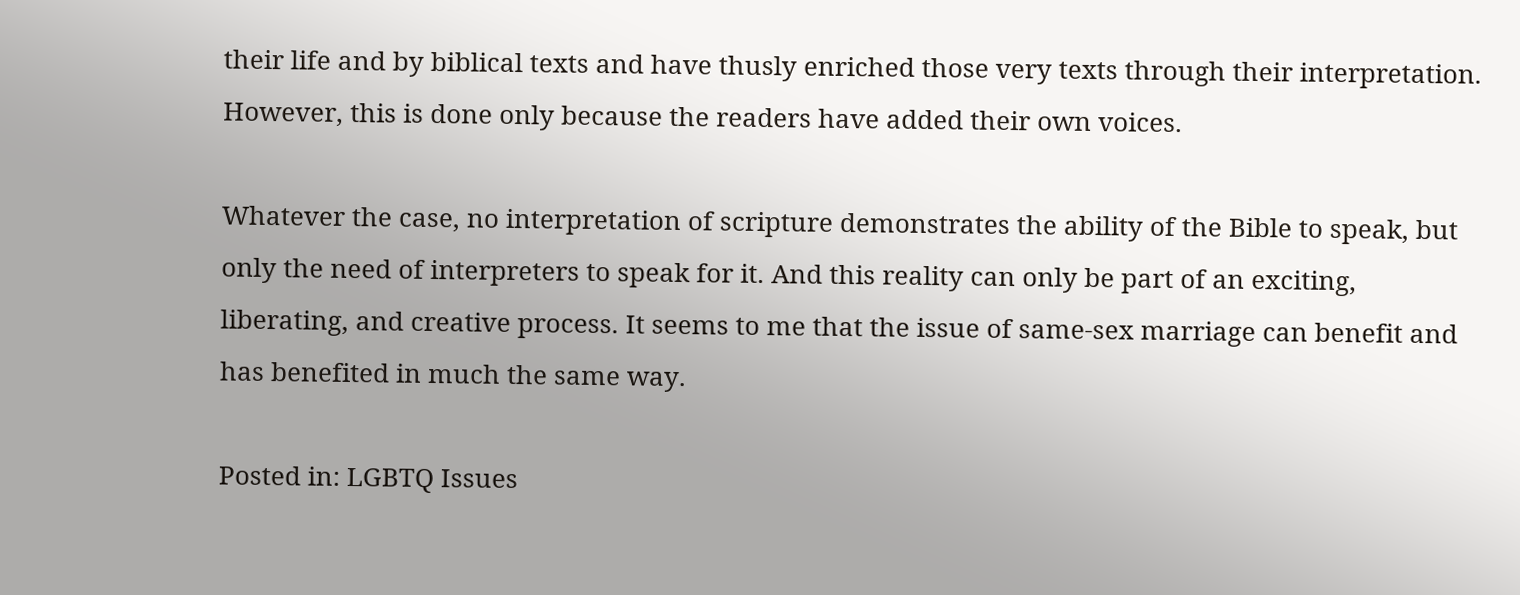their life and by biblical texts and have thusly enriched those very texts through their interpretation. However, this is done only because the readers have added their own voices.

Whatever the case, no interpretation of scripture demonstrates the ability of the Bible to speak, but only the need of interpreters to speak for it. And this reality can only be part of an exciting, liberating, and creative process. It seems to me that the issue of same-sex marriage can benefit and has benefited in much the same way.

Posted in: LGBTQ Issues